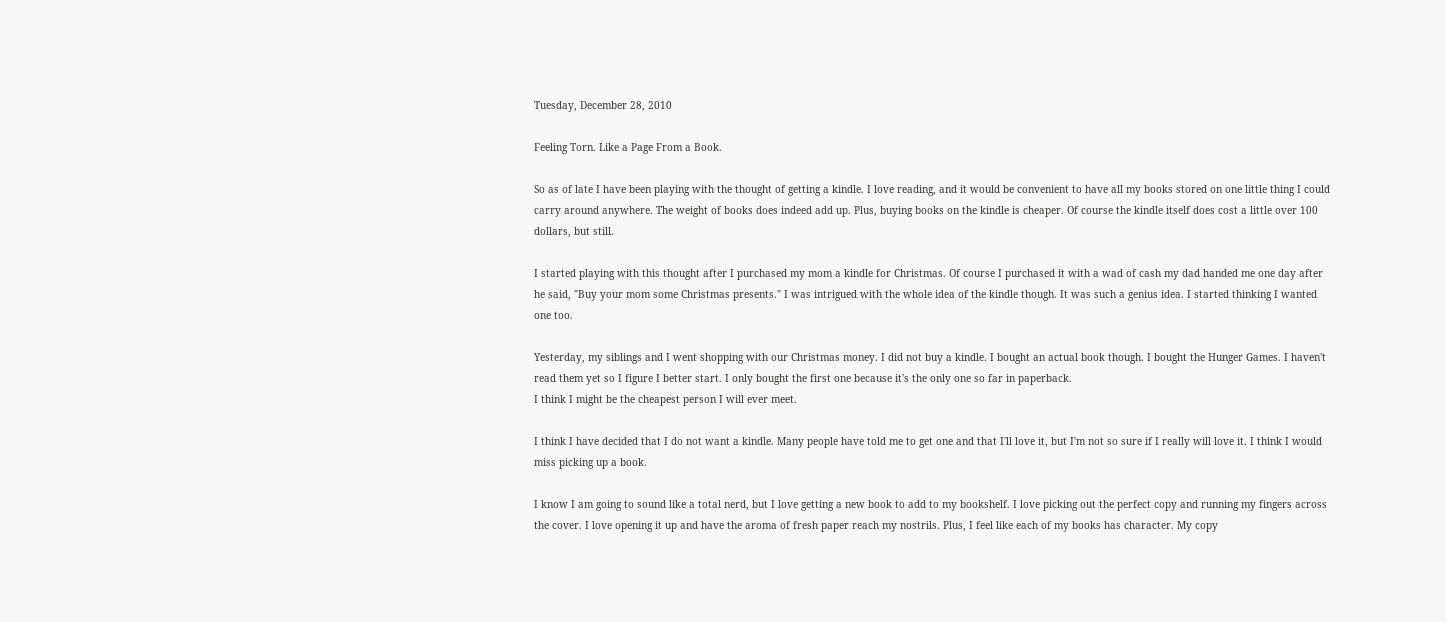Tuesday, December 28, 2010

Feeling Torn. Like a Page From a Book.

So as of late I have been playing with the thought of getting a kindle. I love reading, and it would be convenient to have all my books stored on one little thing I could carry around anywhere. The weight of books does indeed add up. Plus, buying books on the kindle is cheaper. Of course the kindle itself does cost a little over 100 dollars, but still.

I started playing with this thought after I purchased my mom a kindle for Christmas. Of course I purchased it with a wad of cash my dad handed me one day after he said, "Buy your mom some Christmas presents." I was intrigued with the whole idea of the kindle though. It was such a genius idea. I started thinking I wanted one too.

Yesterday, my siblings and I went shopping with our Christmas money. I did not buy a kindle. I bought an actual book though. I bought the Hunger Games. I haven't read them yet so I figure I better start. I only bought the first one because it's the only one so far in paperback.
I think I might be the cheapest person I will ever meet.

I think I have decided that I do not want a kindle. Many people have told me to get one and that I'll love it, but I'm not so sure if I really will love it. I think I would miss picking up a book.

I know I am going to sound like a total nerd, but I love getting a new book to add to my bookshelf. I love picking out the perfect copy and running my fingers across the cover. I love opening it up and have the aroma of fresh paper reach my nostrils. Plus, I feel like each of my books has character. My copy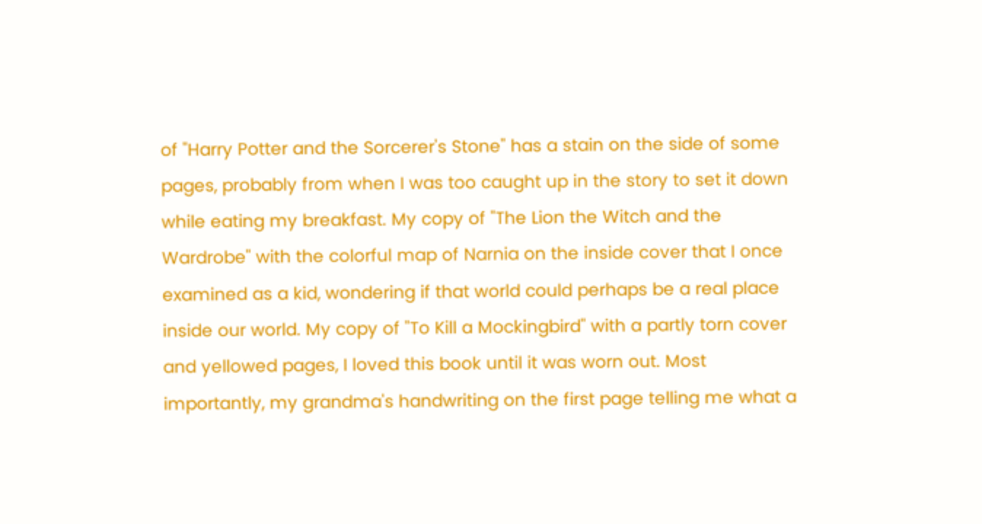of "Harry Potter and the Sorcerer's Stone" has a stain on the side of some pages, probably from when I was too caught up in the story to set it down while eating my breakfast. My copy of "The Lion the Witch and the Wardrobe" with the colorful map of Narnia on the inside cover that I once examined as a kid, wondering if that world could perhaps be a real place inside our world. My copy of "To Kill a Mockingbird" with a partly torn cover and yellowed pages, I loved this book until it was worn out. Most importantly, my grandma's handwriting on the first page telling me what a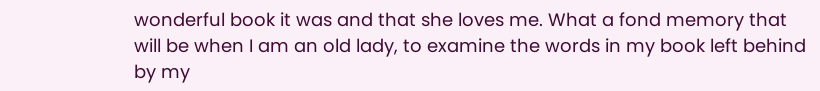wonderful book it was and that she loves me. What a fond memory that will be when I am an old lady, to examine the words in my book left behind by my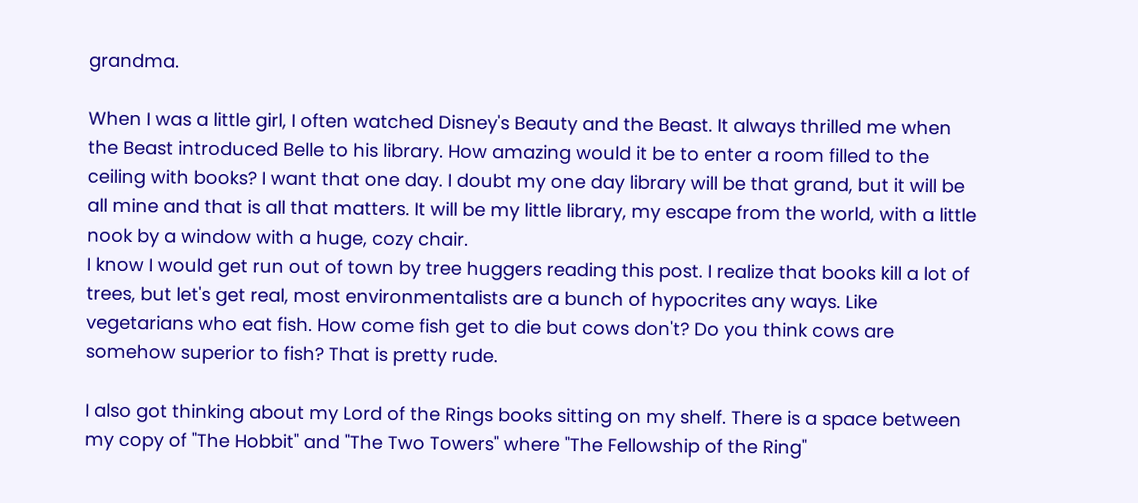grandma.

When I was a little girl, I often watched Disney's Beauty and the Beast. It always thrilled me when the Beast introduced Belle to his library. How amazing would it be to enter a room filled to the ceiling with books? I want that one day. I doubt my one day library will be that grand, but it will be all mine and that is all that matters. It will be my little library, my escape from the world, with a little nook by a window with a huge, cozy chair.
I know I would get run out of town by tree huggers reading this post. I realize that books kill a lot of trees, but let's get real, most environmentalists are a bunch of hypocrites any ways. Like vegetarians who eat fish. How come fish get to die but cows don't? Do you think cows are somehow superior to fish? That is pretty rude.

I also got thinking about my Lord of the Rings books sitting on my shelf. There is a space between my copy of "The Hobbit" and "The Two Towers" where "The Fellowship of the Ring"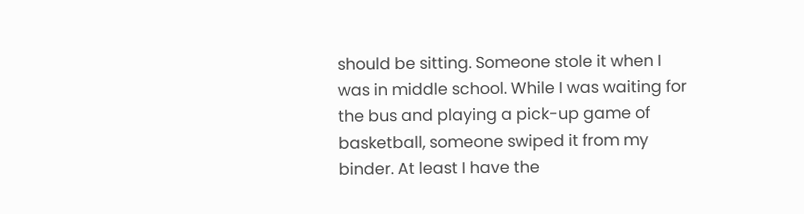should be sitting. Someone stole it when I was in middle school. While I was waiting for the bus and playing a pick-up game of basketball, someone swiped it from my binder. At least I have the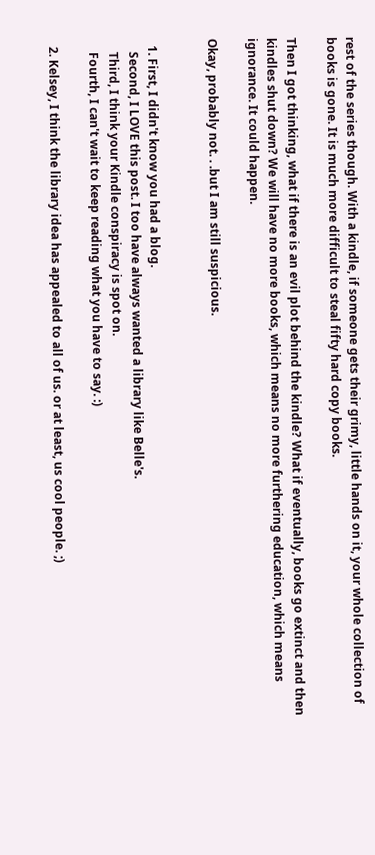rest of the series though. With a kindle, if someone gets their grimy, little hands on it, your whole collection of books is gone. It is much more difficult to steal fifty hard copy books.

Then I got thinking, what if there is an evil plot behind the kindle? What if eventually, books go extinct and then kindles shut down? We will have no more books, which means no more furthering education, which means ignorance. It could happen.

Okay, probably not. . .but I am still suspicious.


  1. First, I didn't know you had a blog.
    Second, I LOVE this post. I too have always wanted a library like Belle's.
    Third, I think your Kindle conspiracy is spot on.
    Fourth, I can't wait to keep reading what you have to say. :)

  2. Kelsey, I think the library idea has appealed to all of us. or at least, us cool people. ;)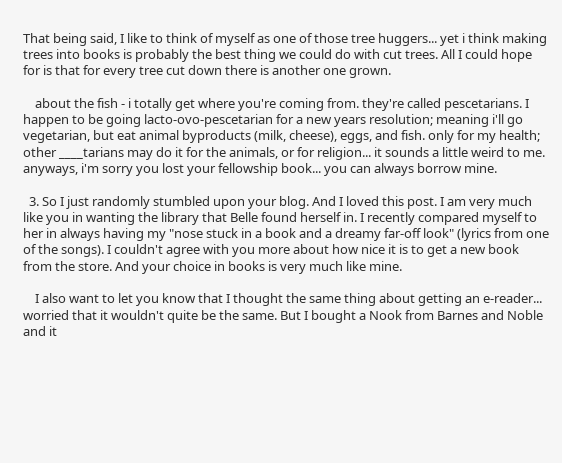That being said, I like to think of myself as one of those tree huggers... yet i think making trees into books is probably the best thing we could do with cut trees. All I could hope for is that for every tree cut down there is another one grown.

    about the fish - i totally get where you're coming from. they're called pescetarians. I happen to be going lacto-ovo-pescetarian for a new years resolution; meaning i'll go vegetarian, but eat animal byproducts (milk, cheese), eggs, and fish. only for my health; other ____tarians may do it for the animals, or for religion... it sounds a little weird to me. anyways, i'm sorry you lost your fellowship book... you can always borrow mine.

  3. So I just randomly stumbled upon your blog. And I loved this post. I am very much like you in wanting the library that Belle found herself in. I recently compared myself to her in always having my "nose stuck in a book and a dreamy far-off look" (lyrics from one of the songs). I couldn't agree with you more about how nice it is to get a new book from the store. And your choice in books is very much like mine.

    I also want to let you know that I thought the same thing about getting an e-reader... worried that it wouldn't quite be the same. But I bought a Nook from Barnes and Noble and it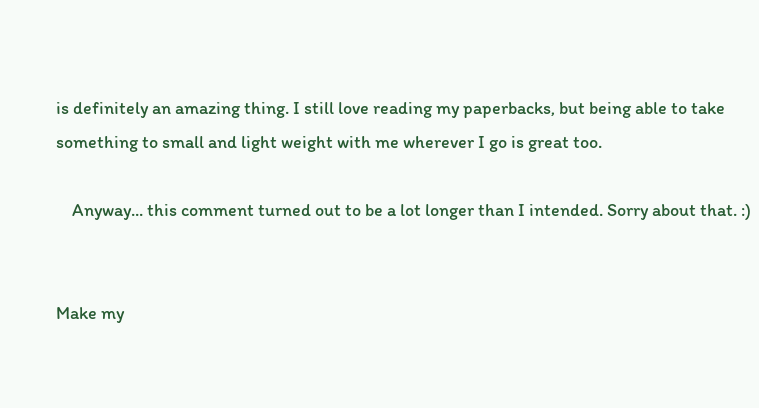is definitely an amazing thing. I still love reading my paperbacks, but being able to take something to small and light weight with me wherever I go is great too.

    Anyway... this comment turned out to be a lot longer than I intended. Sorry about that. :)


Make my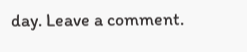day. Leave a comment.